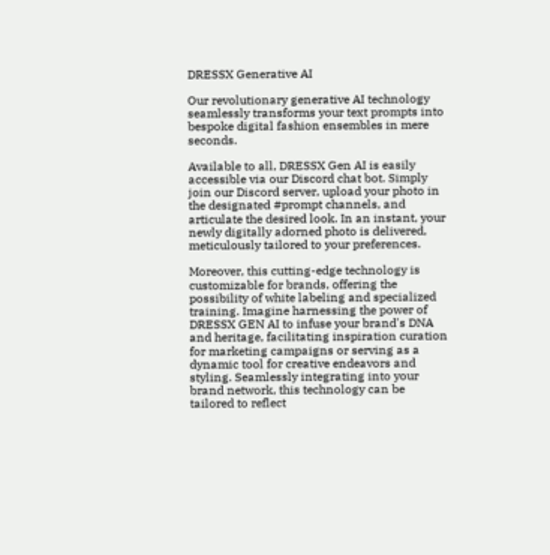DRESSX Generative AI

Our revolutionary generative AI technology seamlessly transforms your text prompts into bespoke digital fashion ensembles in mere seconds.

Available to all, DRESSX Gen AI is easily accessible via our Discord chat bot. Simply join our Discord server, upload your photo in the designated #prompt channels, and articulate the desired look. In an instant, your newly digitally adorned photo is delivered, meticulously tailored to your preferences.

Moreover, this cutting-edge technology is customizable for brands, offering the possibility of white labeling and specialized training. Imagine harnessing the power of DRESSX GEN AI to infuse your brand's DNA and heritage, facilitating inspiration curation for marketing campaigns or serving as a dynamic tool for creative endeavors and styling. Seamlessly integrating into your brand network, this technology can be tailored to reflect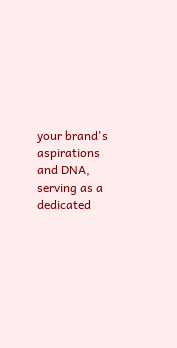your brand's aspirations and DNA, serving as a dedicated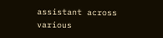assistant across various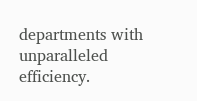departments with unparalleled efficiency.